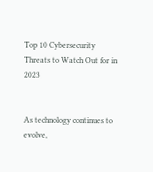Top 10 Cybersecurity Threats to Watch Out for in 2023


As technology continues to evolve,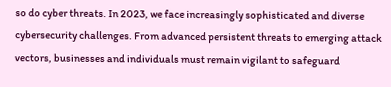so do cyber threats. In 2023, we face increasingly sophisticated and diverse cybersecurity challenges. From advanced persistent threats to emerging attack vectors, businesses and individuals must remain vigilant to safeguard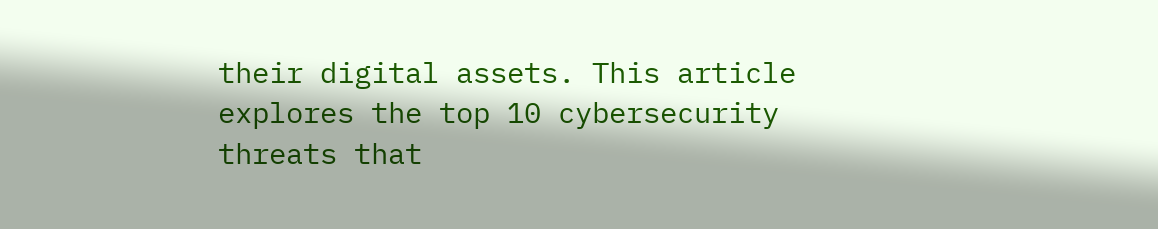their digital assets. This article explores the top 10 cybersecurity threats that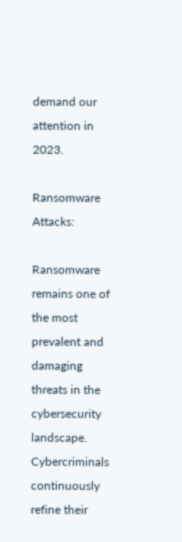demand our attention in 2023.

Ransomware Attacks:

Ransomware remains one of the most prevalent and damaging threats in the cybersecurity landscape. Cybercriminals continuously refine their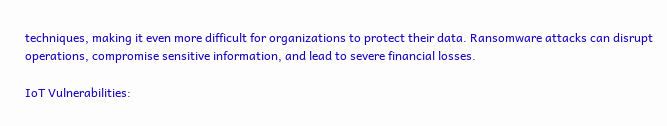techniques, making it even more difficult for organizations to protect their data. Ransomware attacks can disrupt operations, compromise sensitive information, and lead to severe financial losses.

IoT Vulnerabilities: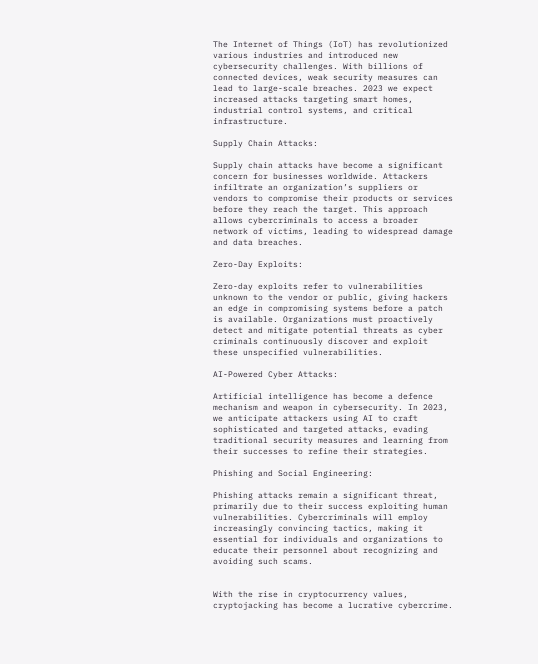The Internet of Things (IoT) has revolutionized various industries and introduced new cybersecurity challenges. With billions of connected devices, weak security measures can lead to large-scale breaches. 2023 we expect increased attacks targeting smart homes, industrial control systems, and critical infrastructure.

Supply Chain Attacks:

Supply chain attacks have become a significant concern for businesses worldwide. Attackers infiltrate an organization’s suppliers or vendors to compromise their products or services before they reach the target. This approach allows cybercriminals to access a broader network of victims, leading to widespread damage and data breaches.

Zero-Day Exploits:

Zero-day exploits refer to vulnerabilities unknown to the vendor or public, giving hackers an edge in compromising systems before a patch is available. Organizations must proactively detect and mitigate potential threats as cyber criminals continuously discover and exploit these unspecified vulnerabilities.

AI-Powered Cyber Attacks:

Artificial intelligence has become a defence mechanism and weapon in cybersecurity. In 2023, we anticipate attackers using AI to craft sophisticated and targeted attacks, evading traditional security measures and learning from their successes to refine their strategies.

Phishing and Social Engineering:

Phishing attacks remain a significant threat, primarily due to their success exploiting human vulnerabilities. Cybercriminals will employ increasingly convincing tactics, making it essential for individuals and organizations to educate their personnel about recognizing and avoiding such scams.


With the rise in cryptocurrency values, cryptojacking has become a lucrative cybercrime.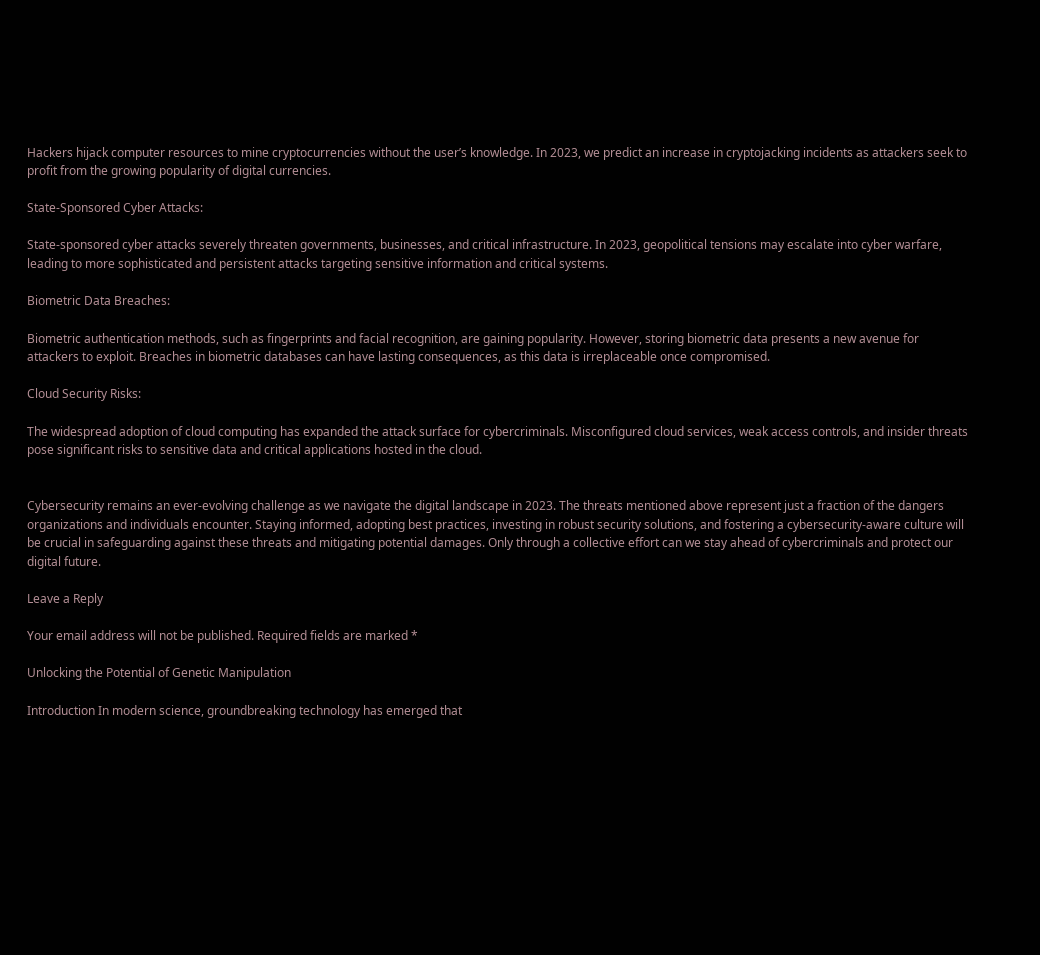Hackers hijack computer resources to mine cryptocurrencies without the user’s knowledge. In 2023, we predict an increase in cryptojacking incidents as attackers seek to profit from the growing popularity of digital currencies.

State-Sponsored Cyber Attacks:

State-sponsored cyber attacks severely threaten governments, businesses, and critical infrastructure. In 2023, geopolitical tensions may escalate into cyber warfare, leading to more sophisticated and persistent attacks targeting sensitive information and critical systems.

Biometric Data Breaches:

Biometric authentication methods, such as fingerprints and facial recognition, are gaining popularity. However, storing biometric data presents a new avenue for attackers to exploit. Breaches in biometric databases can have lasting consequences, as this data is irreplaceable once compromised.

Cloud Security Risks:

The widespread adoption of cloud computing has expanded the attack surface for cybercriminals. Misconfigured cloud services, weak access controls, and insider threats pose significant risks to sensitive data and critical applications hosted in the cloud.


Cybersecurity remains an ever-evolving challenge as we navigate the digital landscape in 2023. The threats mentioned above represent just a fraction of the dangers organizations and individuals encounter. Staying informed, adopting best practices, investing in robust security solutions, and fostering a cybersecurity-aware culture will be crucial in safeguarding against these threats and mitigating potential damages. Only through a collective effort can we stay ahead of cybercriminals and protect our digital future.

Leave a Reply

Your email address will not be published. Required fields are marked *

Unlocking the Potential of Genetic Manipulation

Introduction In modern science, groundbreaking technology has emerged that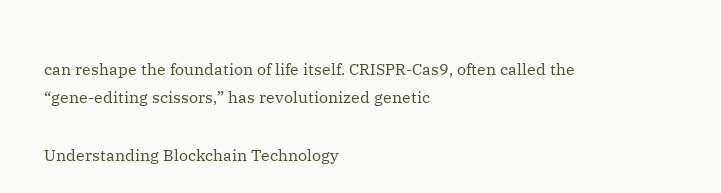can reshape the foundation of life itself. CRISPR-Cas9, often called the “gene-editing scissors,” has revolutionized genetic

Understanding Blockchain Technology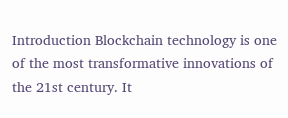Introduction Blockchain technology is one of the most transformative innovations of the 21st century. It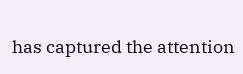has captured the attention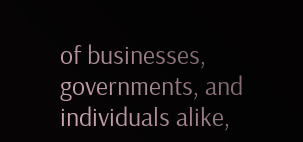of businesses, governments, and individuals alike,